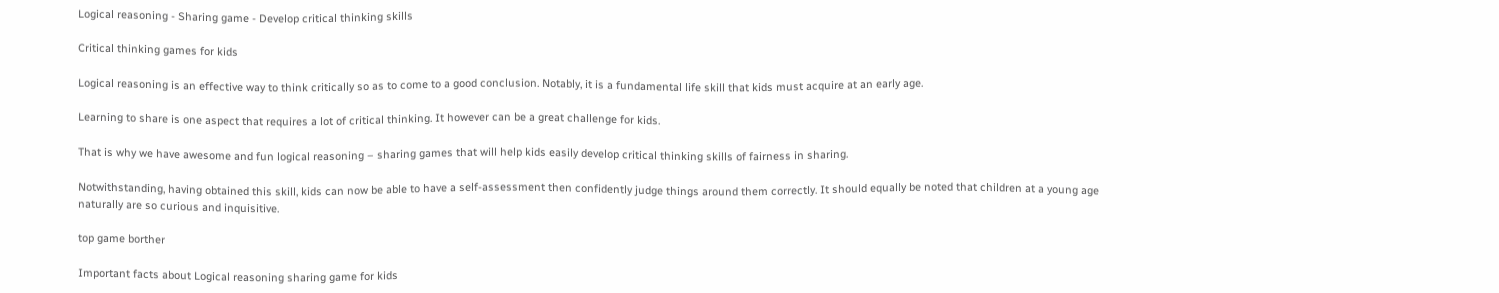Logical reasoning - Sharing game - Develop critical thinking skills

Critical thinking games for kids

Logical reasoning is an effective way to think critically so as to come to a good conclusion. Notably, it is a fundamental life skill that kids must acquire at an early age.

Learning to share is one aspect that requires a lot of critical thinking. It however can be a great challenge for kids.

That is why we have awesome and fun logical reasoning – sharing games that will help kids easily develop critical thinking skills of fairness in sharing.

Notwithstanding, having obtained this skill, kids can now be able to have a self-assessment then confidently judge things around them correctly. It should equally be noted that children at a young age naturally are so curious and inquisitive.

top game borther

Important facts about Logical reasoning sharing game for kids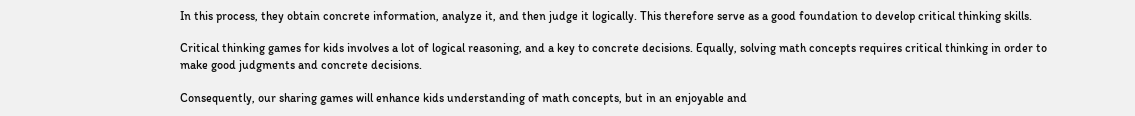In this process, they obtain concrete information, analyze it, and then judge it logically. This therefore serve as a good foundation to develop critical thinking skills.

Critical thinking games for kids involves a lot of logical reasoning, and a key to concrete decisions. Equally, solving math concepts requires critical thinking in order to make good judgments and concrete decisions.

Consequently, our sharing games will enhance kids understanding of math concepts, but in an enjoyable and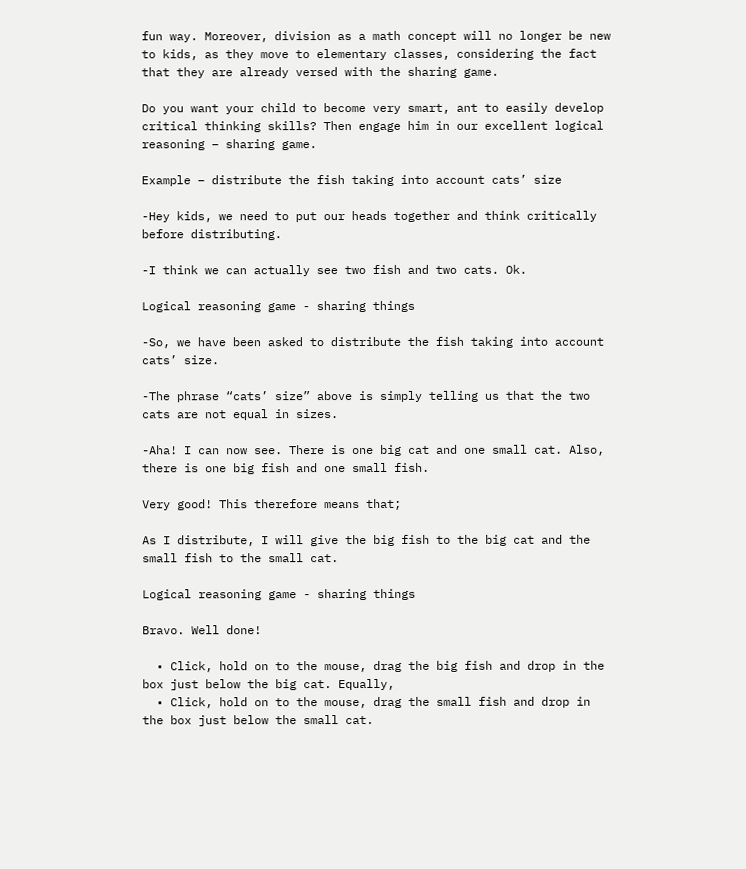fun way. Moreover, division as a math concept will no longer be new to kids, as they move to elementary classes, considering the fact that they are already versed with the sharing game.

Do you want your child to become very smart, ant to easily develop critical thinking skills? Then engage him in our excellent logical reasoning – sharing game.

Example – distribute the fish taking into account cats’ size

-Hey kids, we need to put our heads together and think critically before distributing.

-I think we can actually see two fish and two cats. Ok.

Logical reasoning game - sharing things

-So, we have been asked to distribute the fish taking into account cats’ size.

-The phrase “cats’ size” above is simply telling us that the two cats are not equal in sizes.

-Aha! I can now see. There is one big cat and one small cat. Also, there is one big fish and one small fish.

Very good! This therefore means that;

As I distribute, I will give the big fish to the big cat and the small fish to the small cat.

Logical reasoning game - sharing things

Bravo. Well done!

  • Click, hold on to the mouse, drag the big fish and drop in the box just below the big cat. Equally,
  • Click, hold on to the mouse, drag the small fish and drop in the box just below the small cat.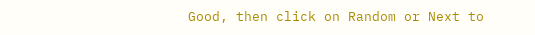Good, then click on Random or Next to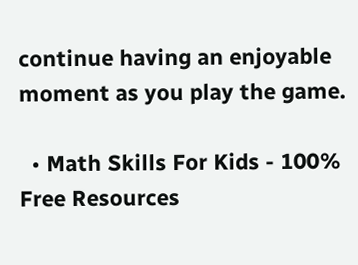continue having an enjoyable moment as you play the game.

  • Math Skills For Kids - 100% Free Resources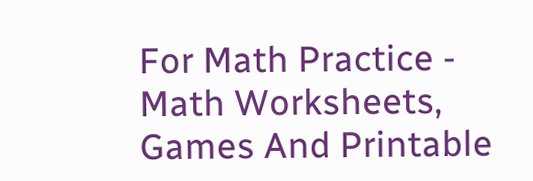For Math Practice - Math Worksheets, Games And Printable